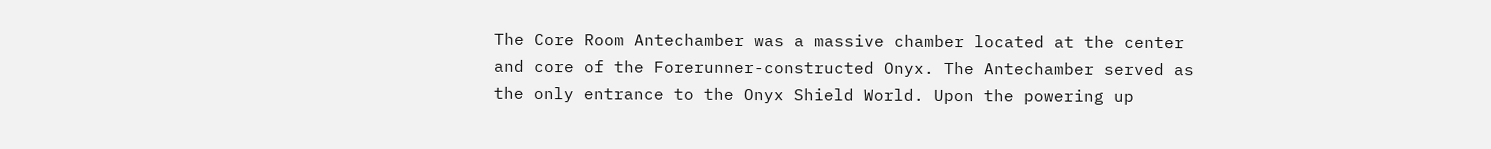The Core Room Antechamber was a massive chamber located at the center and core of the Forerunner-constructed Onyx. The Antechamber served as the only entrance to the Onyx Shield World. Upon the powering up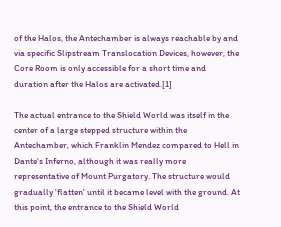of the Halos, the Antechamber is always reachable by and via specific Slipstream Translocation Devices, however, the Core Room is only accessible for a short time and duration after the Halos are activated.[1]

The actual entrance to the Shield World was itself in the center of a large stepped structure within the Antechamber, which Franklin Mendez compared to Hell in Dante's Inferno, although it was really more representative of Mount Purgatory. The structure would gradually 'flatten' until it became level with the ground. At this point, the entrance to the Shield World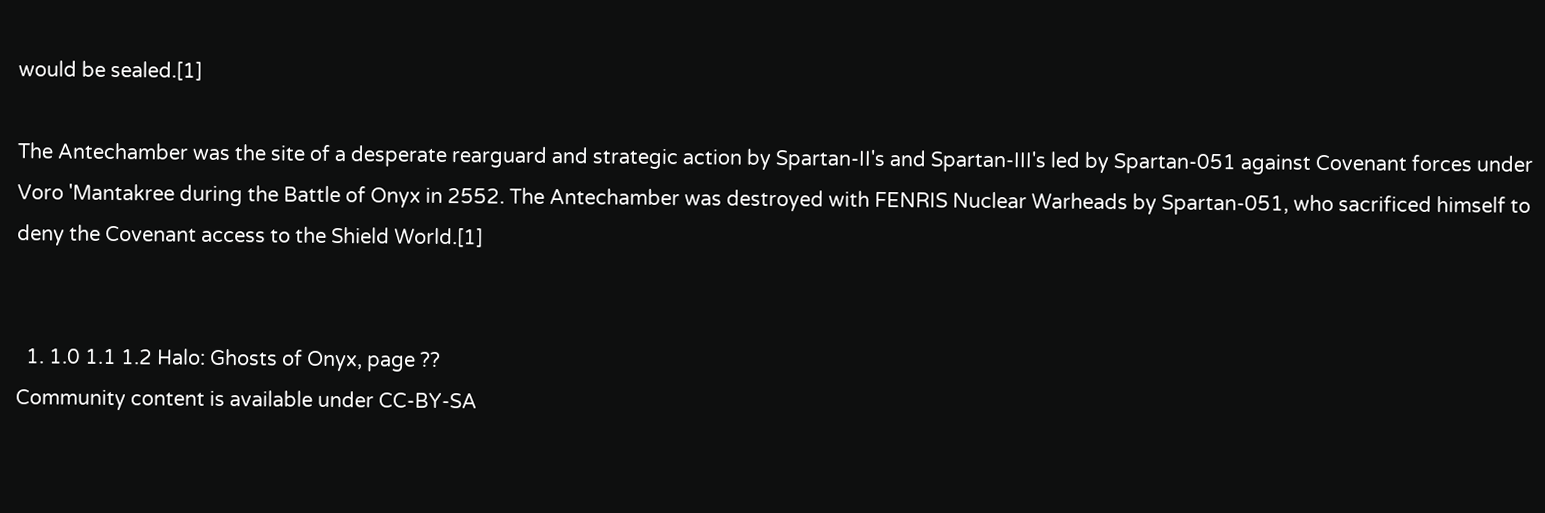would be sealed.[1]

The Antechamber was the site of a desperate rearguard and strategic action by Spartan-II's and Spartan-III's led by Spartan-051 against Covenant forces under Voro 'Mantakree during the Battle of Onyx in 2552. The Antechamber was destroyed with FENRIS Nuclear Warheads by Spartan-051, who sacrificed himself to deny the Covenant access to the Shield World.[1]


  1. 1.0 1.1 1.2 Halo: Ghosts of Onyx, page ??
Community content is available under CC-BY-SA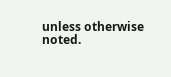unless otherwise noted.